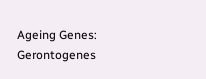Ageing Genes: Gerontogenes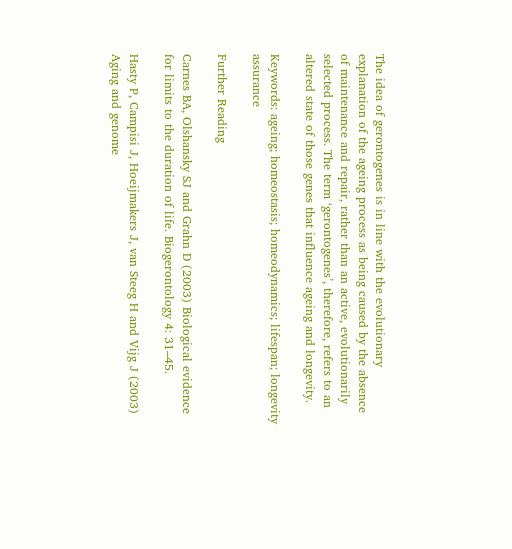The idea of gerontogenes is in line with the evolutionary explanation of the ageing process as being caused by the absence of maintenance and repair, rather than an active, evolutionarily selected process. The term ‘gerontogenes’, therefore, refers to an altered state of those genes that influence ageing and longevity.

Keywords: ageing; homeostasis; homeodynamics; lifespan; longevity assurance

Further Reading

Carnes BA, Olshansky SJ and Grahn D (2003) Biological evidence for limits to the duration of life. Biogerontology 4: 31–45.

Hasty P, Campisi J, Hoeijmakers J, van Steeg H and Vijg J (2003) Aging and genome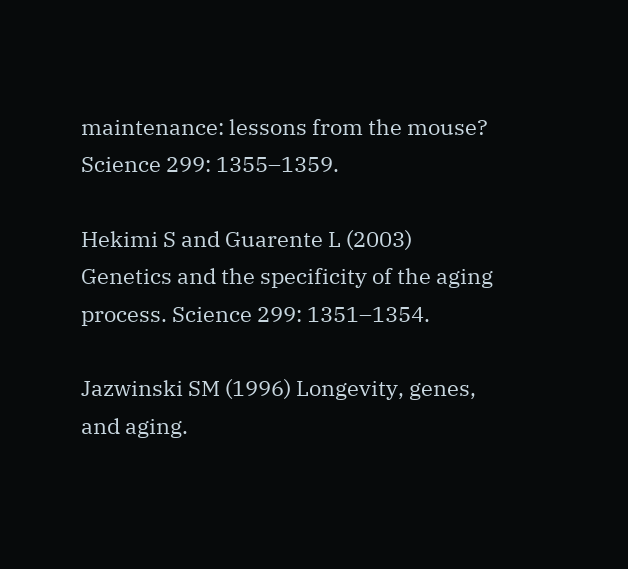maintenance: lessons from the mouse? Science 299: 1355–1359.

Hekimi S and Guarente L (2003) Genetics and the specificity of the aging process. Science 299: 1351–1354.

Jazwinski SM (1996) Longevity, genes, and aging.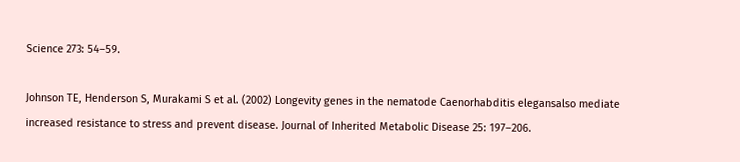Science 273: 54–59.

Johnson TE, Henderson S, Murakami S et al. (2002) Longevity genes in the nematode Caenorhabditis elegansalso mediate increased resistance to stress and prevent disease. Journal of Inherited Metabolic Disease 25: 197–206.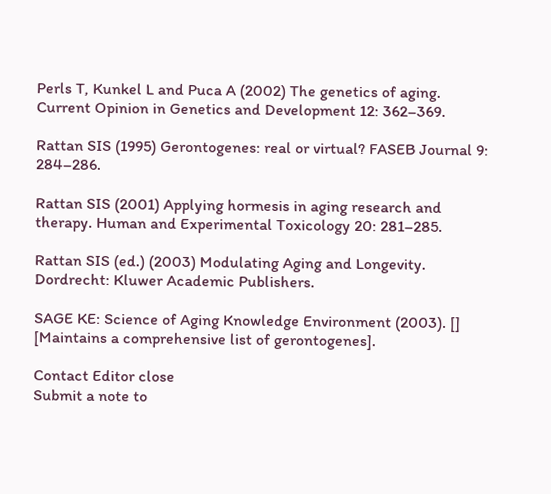Perls T, Kunkel L and Puca A (2002) The genetics of aging. Current Opinion in Genetics and Development 12: 362–369.

Rattan SIS (1995) Gerontogenes: real or virtual? FASEB Journal 9: 284–286.

Rattan SIS (2001) Applying hormesis in aging research and therapy. Human and Experimental Toxicology 20: 281–285.

Rattan SIS (ed.) (2003) Modulating Aging and Longevity. Dordrecht: Kluwer Academic Publishers.

SAGE KE: Science of Aging Knowledge Environment (2003). [] [Maintains a comprehensive list of gerontogenes].

Contact Editor close
Submit a note to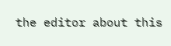the editor about this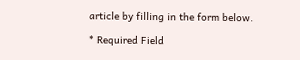article by filling in the form below.

* Required Field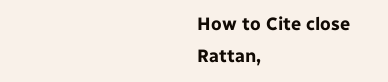How to Cite close
Rattan,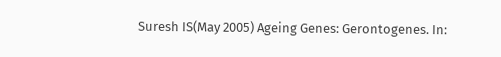Suresh IS(May 2005) Ageing Genes: Gerontogenes. In: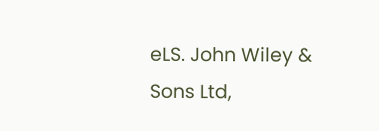eLS. John Wiley & Sons Ltd,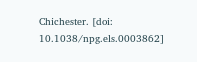Chichester. [doi: 10.1038/npg.els.0003862]